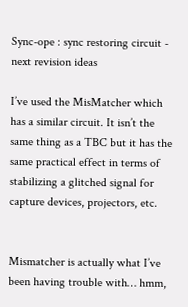Sync-ope : sync restoring circuit - next revision ideas

I’ve used the MisMatcher which has a similar circuit. It isn’t the same thing as a TBC but it has the same practical effect in terms of stabilizing a glitched signal for capture devices, projectors, etc.


Mismatcher is actually what I’ve been having trouble with… hmm,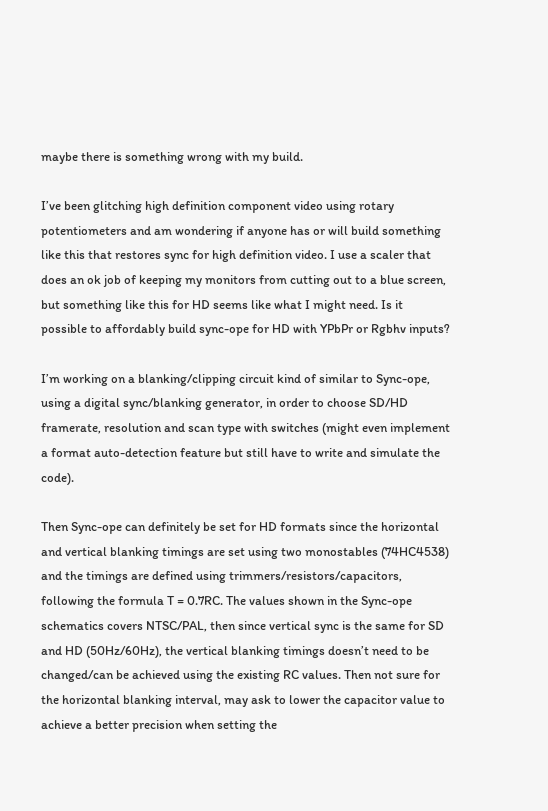maybe there is something wrong with my build.

I’ve been glitching high definition component video using rotary potentiometers and am wondering if anyone has or will build something like this that restores sync for high definition video. I use a scaler that does an ok job of keeping my monitors from cutting out to a blue screen, but something like this for HD seems like what I might need. Is it possible to affordably build sync-ope for HD with YPbPr or Rgbhv inputs?

I’m working on a blanking/clipping circuit kind of similar to Sync-ope, using a digital sync/blanking generator, in order to choose SD/HD framerate, resolution and scan type with switches (might even implement a format auto-detection feature but still have to write and simulate the code).

Then Sync-ope can definitely be set for HD formats since the horizontal and vertical blanking timings are set using two monostables (74HC4538) and the timings are defined using trimmers/resistors/capacitors, following the formula T = 0.7RC. The values shown in the Sync-ope schematics covers NTSC/PAL, then since vertical sync is the same for SD and HD (50Hz/60Hz), the vertical blanking timings doesn’t need to be changed/can be achieved using the existing RC values. Then not sure for the horizontal blanking interval, may ask to lower the capacitor value to achieve a better precision when setting the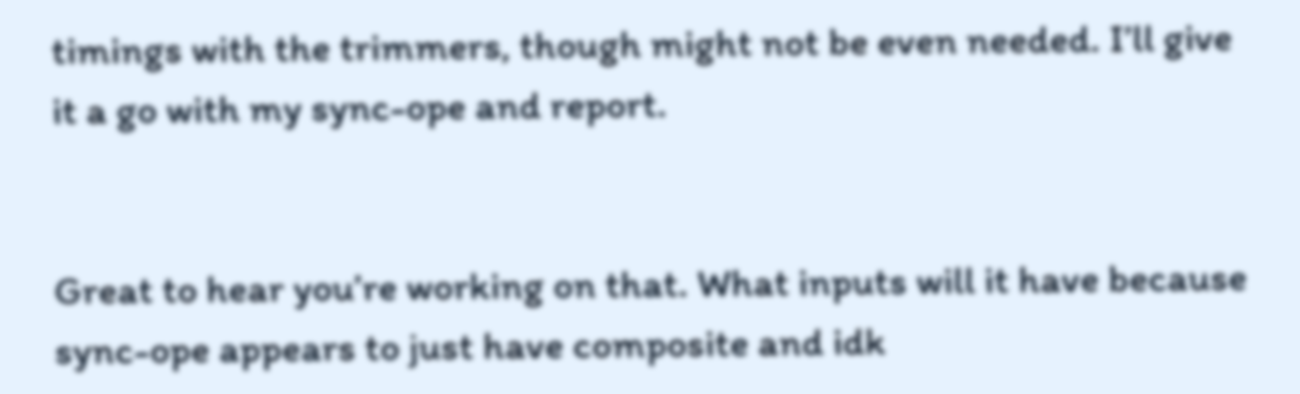timings with the trimmers, though might not be even needed. I’ll give it a go with my sync-ope and report.


Great to hear you’re working on that. What inputs will it have because sync-ope appears to just have composite and idk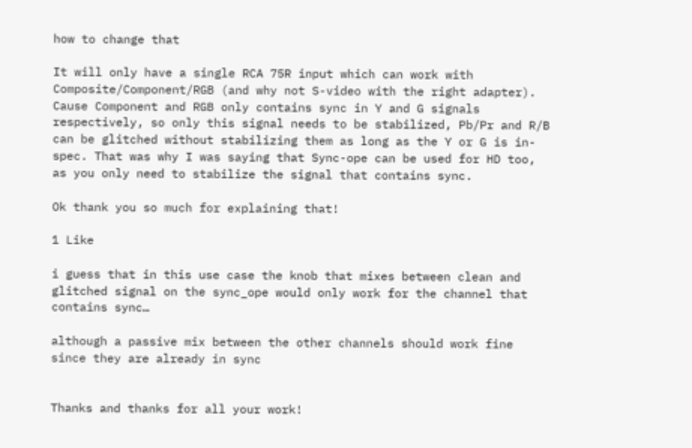how to change that

It will only have a single RCA 75R input which can work with Composite/Component/RGB (and why not S-video with the right adapter). Cause Component and RGB only contains sync in Y and G signals respectively, so only this signal needs to be stabilized, Pb/Pr and R/B can be glitched without stabilizing them as long as the Y or G is in-spec. That was why I was saying that Sync-ope can be used for HD too, as you only need to stabilize the signal that contains sync.

Ok thank you so much for explaining that!

1 Like

i guess that in this use case the knob that mixes between clean and glitched signal on the sync_ope would only work for the channel that contains sync…

although a passive mix between the other channels should work fine since they are already in sync


Thanks and thanks for all your work!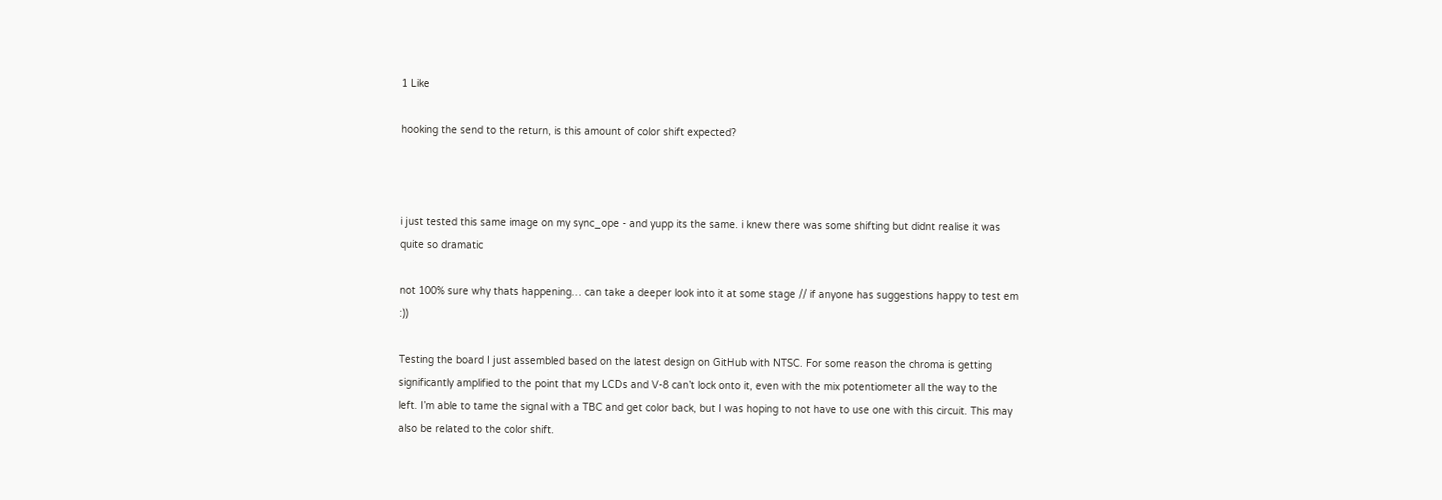1 Like

hooking the send to the return, is this amount of color shift expected?



i just tested this same image on my sync_ope - and yupp its the same. i knew there was some shifting but didnt realise it was quite so dramatic

not 100% sure why thats happening… can take a deeper look into it at some stage // if anyone has suggestions happy to test em :))

Testing the board I just assembled based on the latest design on GitHub with NTSC. For some reason the chroma is getting significantly amplified to the point that my LCDs and V-8 can’t lock onto it, even with the mix potentiometer all the way to the left. I’m able to tame the signal with a TBC and get color back, but I was hoping to not have to use one with this circuit. This may also be related to the color shift.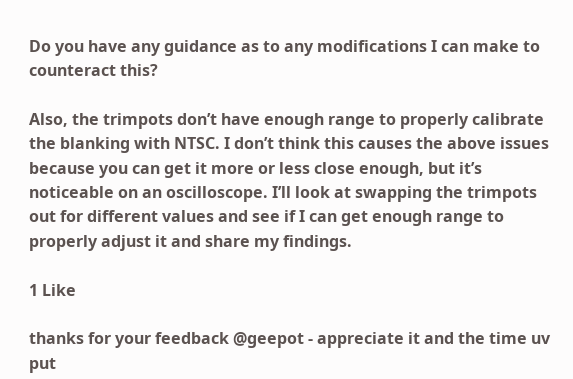Do you have any guidance as to any modifications I can make to counteract this?

Also, the trimpots don’t have enough range to properly calibrate the blanking with NTSC. I don’t think this causes the above issues because you can get it more or less close enough, but it’s noticeable on an oscilloscope. I’ll look at swapping the trimpots out for different values and see if I can get enough range to properly adjust it and share my findings.

1 Like

thanks for your feedback @geepot - appreciate it and the time uv put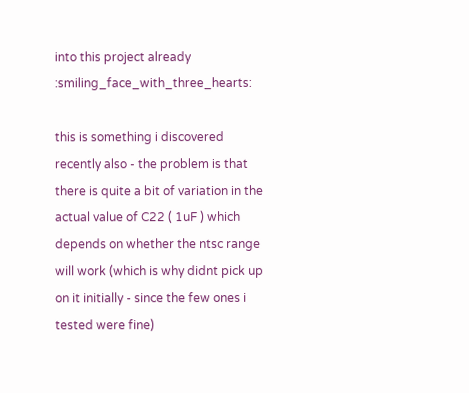into this project already :smiling_face_with_three_hearts:

this is something i discovered recently also - the problem is that there is quite a bit of variation in the actual value of C22 ( 1uF ) which depends on whether the ntsc range will work (which is why didnt pick up on it initially - since the few ones i tested were fine)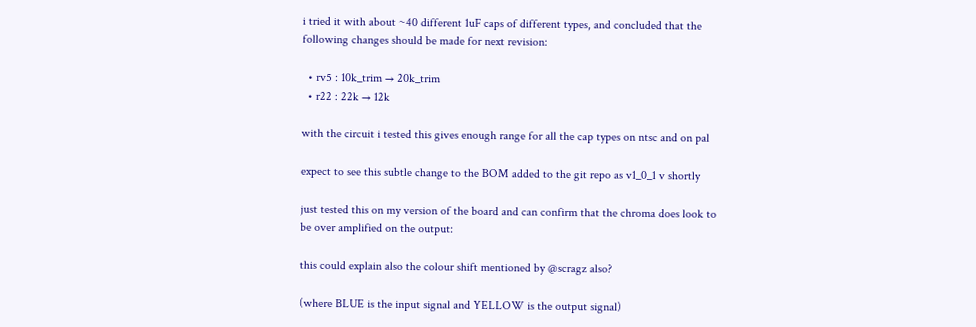i tried it with about ~40 different 1uF caps of different types, and concluded that the following changes should be made for next revision:

  • rv5 : 10k_trim → 20k_trim
  • r22 : 22k → 12k

with the circuit i tested this gives enough range for all the cap types on ntsc and on pal

expect to see this subtle change to the BOM added to the git repo as v1_0_1 v shortly

just tested this on my version of the board and can confirm that the chroma does look to be over amplified on the output:

this could explain also the colour shift mentioned by @scragz also?

(where BLUE is the input signal and YELLOW is the output signal)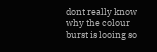dont really know why the colour burst is looing so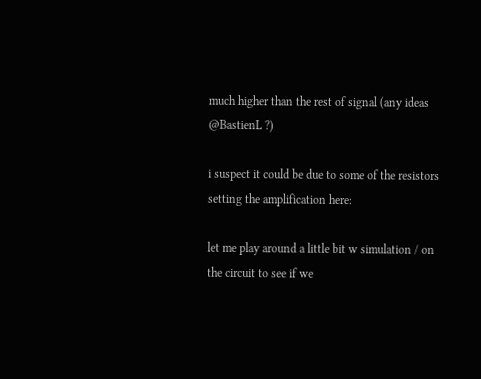much higher than the rest of signal (any ideas @BastienL ?)

i suspect it could be due to some of the resistors setting the amplification here:

let me play around a little bit w simulation / on the circuit to see if we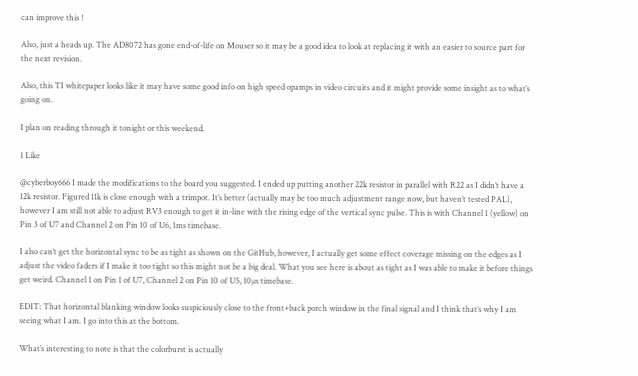can improve this !

Also, just a heads up. The AD8072 has gone end-of-life on Mouser so it may be a good idea to look at replacing it with an easier to source part for the next revision.

Also, this TI whitepaper looks like it may have some good info on high speed opamps in video circuits and it might provide some insight as to what’s going on.

I plan on reading through it tonight or this weekend.

1 Like

@cyberboy666 I made the modifications to the board you suggested. I ended up putting another 22k resistor in parallel with R22 as I didn’t have a 12k resistor. Figured 11k is close enough with a trimpot. It’s better (actually may be too much adjustment range now, but haven’t tested PAL), however I am still not able to adjust RV3 enough to get it in-line with the rising edge of the vertical sync pulse. This is with Channel 1 (yellow) on Pin 3 of U7 and Channel 2 on Pin 10 of U6, 1ms timebase.

I also can’t get the horizontal sync to be as tight as shown on the GitHub, however, I actually get some effect coverage missing on the edges as I adjust the video faders if I make it too tight so this might not be a big deal. What you see here is about as tight as I was able to make it before things get weird. Channel 1 on Pin 1 of U7, Channel 2 on Pin 10 of U5, 10µs timebase.

EDIT: That horizontal blanking window looks suspiciously close to the front+back porch window in the final signal and I think that’s why I am seeing what I am. I go into this at the bottom.

What’s interesting to note is that the colorburst is actually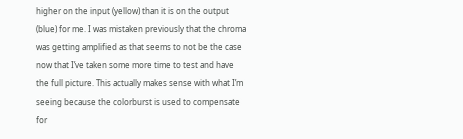higher on the input (yellow) than it is on the output (blue) for me. I was mistaken previously that the chroma was getting amplified as that seems to not be the case now that I’ve taken some more time to test and have the full picture. This actually makes sense with what I’m seeing because the colorburst is used to compensate for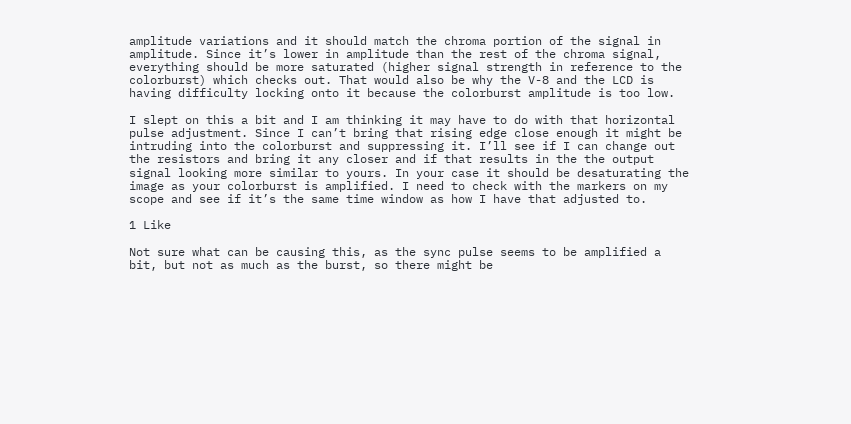amplitude variations and it should match the chroma portion of the signal in amplitude. Since it’s lower in amplitude than the rest of the chroma signal, everything should be more saturated (higher signal strength in reference to the colorburst) which checks out. That would also be why the V-8 and the LCD is having difficulty locking onto it because the colorburst amplitude is too low.

I slept on this a bit and I am thinking it may have to do with that horizontal pulse adjustment. Since I can’t bring that rising edge close enough it might be intruding into the colorburst and suppressing it. I’ll see if I can change out the resistors and bring it any closer and if that results in the the output signal looking more similar to yours. In your case it should be desaturating the image as your colorburst is amplified. I need to check with the markers on my scope and see if it’s the same time window as how I have that adjusted to.

1 Like

Not sure what can be causing this, as the sync pulse seems to be amplified a bit, but not as much as the burst, so there might be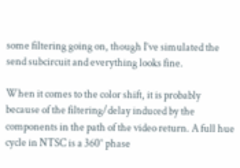some filtering going on, though I’ve simulated the send subcircuit and everything looks fine.

When it comes to the color shift, it is probably because of the filtering/delay induced by the components in the path of the video return. A full hue cycle in NTSC is a 360° phase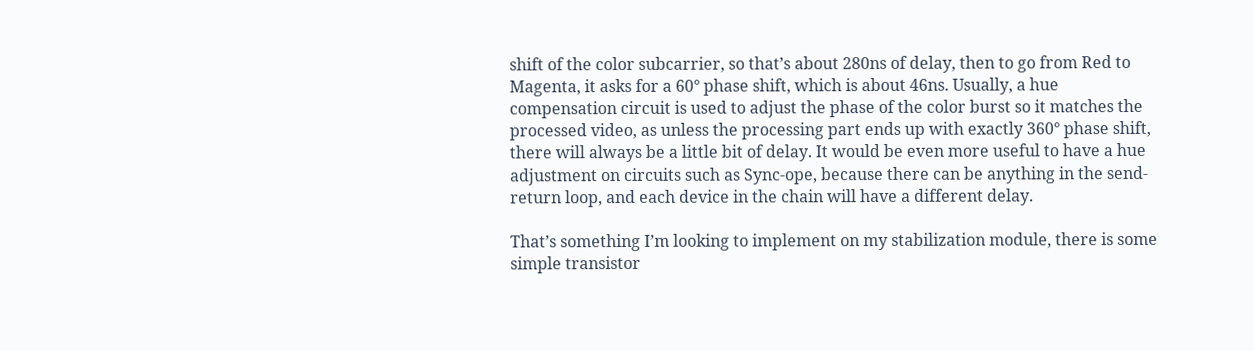shift of the color subcarrier, so that’s about 280ns of delay, then to go from Red to Magenta, it asks for a 60° phase shift, which is about 46ns. Usually, a hue compensation circuit is used to adjust the phase of the color burst so it matches the processed video, as unless the processing part ends up with exactly 360° phase shift, there will always be a little bit of delay. It would be even more useful to have a hue adjustment on circuits such as Sync-ope, because there can be anything in the send-return loop, and each device in the chain will have a different delay.

That’s something I’m looking to implement on my stabilization module, there is some simple transistor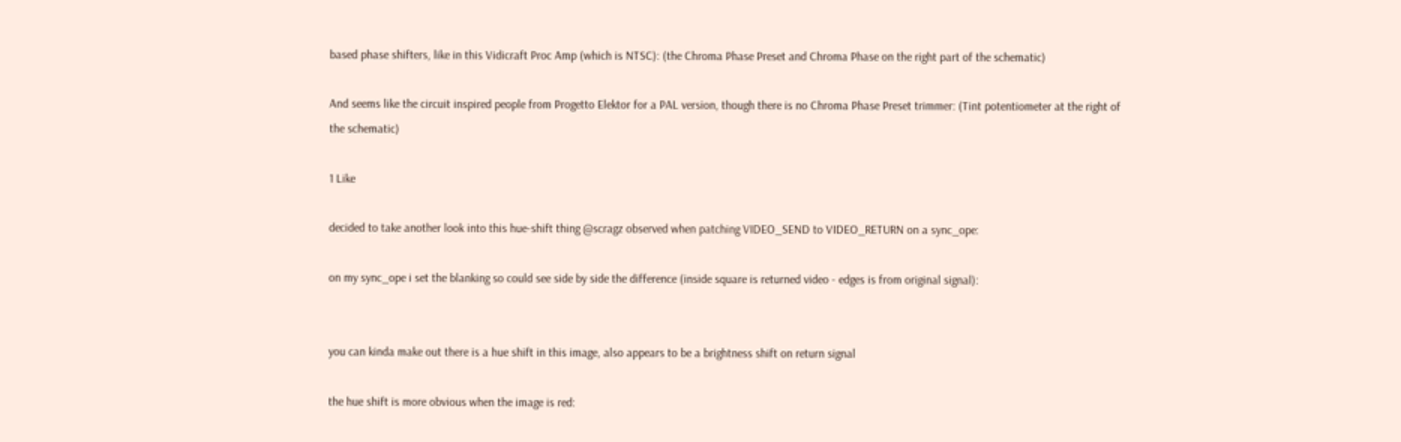based phase shifters, like in this Vidicraft Proc Amp (which is NTSC): (the Chroma Phase Preset and Chroma Phase on the right part of the schematic)

And seems like the circuit inspired people from Progetto Elektor for a PAL version, though there is no Chroma Phase Preset trimmer: (Tint potentiometer at the right of the schematic)

1 Like

decided to take another look into this hue-shift thing @scragz observed when patching VIDEO_SEND to VIDEO_RETURN on a sync_ope:

on my sync_ope i set the blanking so could see side by side the difference (inside square is returned video - edges is from original signal):


you can kinda make out there is a hue shift in this image, also appears to be a brightness shift on return signal

the hue shift is more obvious when the image is red: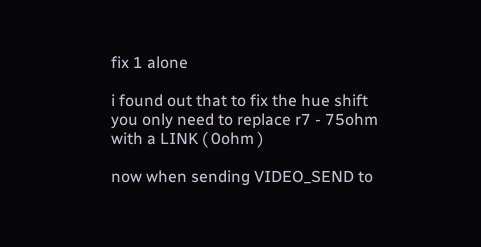fix 1 alone

i found out that to fix the hue shift you only need to replace r7 - 75ohm with a LINK ( 0ohm )

now when sending VIDEO_SEND to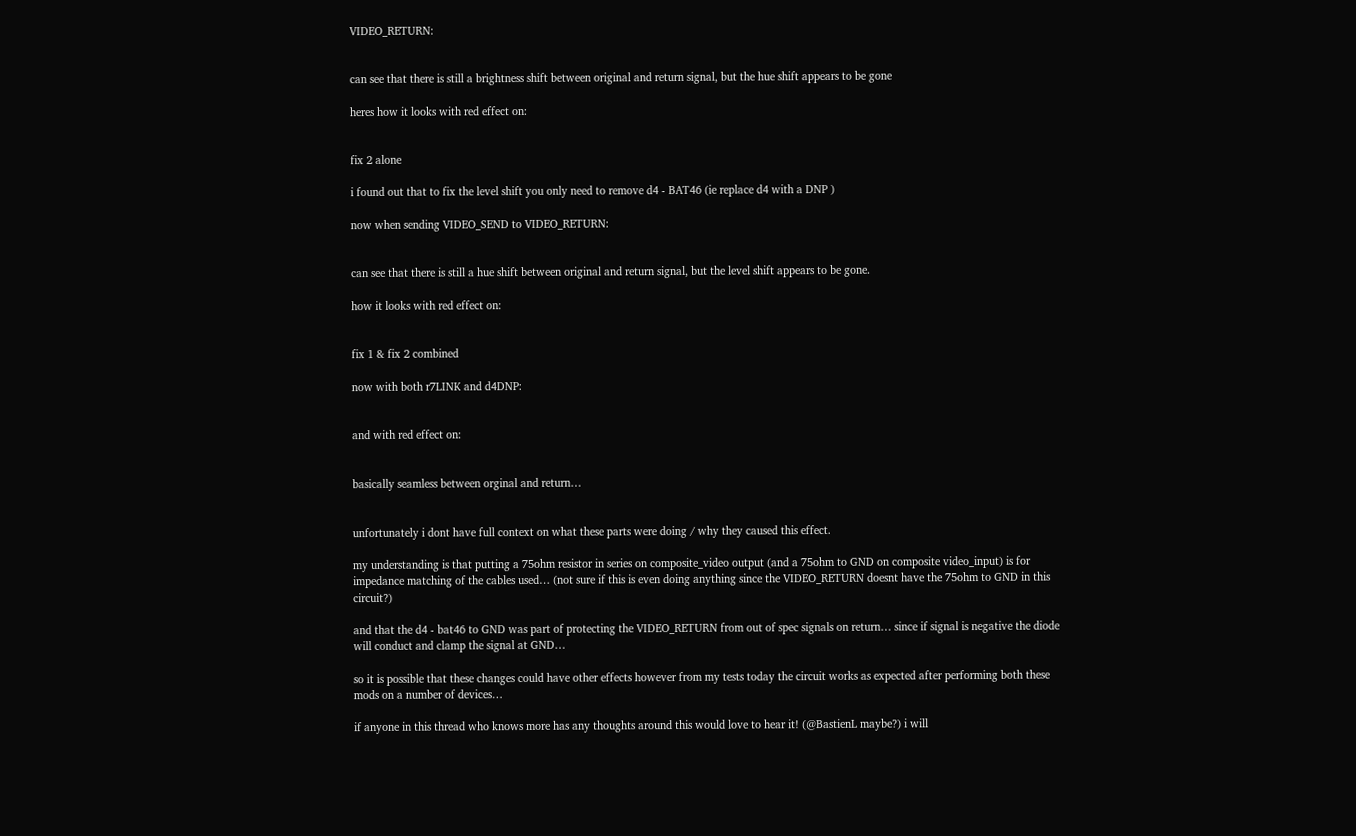VIDEO_RETURN:


can see that there is still a brightness shift between original and return signal, but the hue shift appears to be gone

heres how it looks with red effect on:


fix 2 alone

i found out that to fix the level shift you only need to remove d4 - BAT46 (ie replace d4 with a DNP )

now when sending VIDEO_SEND to VIDEO_RETURN:


can see that there is still a hue shift between original and return signal, but the level shift appears to be gone.

how it looks with red effect on:


fix 1 & fix 2 combined

now with both r7LINK and d4DNP:


and with red effect on:


basically seamless between orginal and return…


unfortunately i dont have full context on what these parts were doing / why they caused this effect.

my understanding is that putting a 75ohm resistor in series on composite_video output (and a 75ohm to GND on composite video_input) is for impedance matching of the cables used… (not sure if this is even doing anything since the VIDEO_RETURN doesnt have the 75ohm to GND in this circuit?)

and that the d4 - bat46 to GND was part of protecting the VIDEO_RETURN from out of spec signals on return… since if signal is negative the diode will conduct and clamp the signal at GND…

so it is possible that these changes could have other effects however from my tests today the circuit works as expected after performing both these mods on a number of devices…

if anyone in this thread who knows more has any thoughts around this would love to hear it! (@BastienL maybe?) i will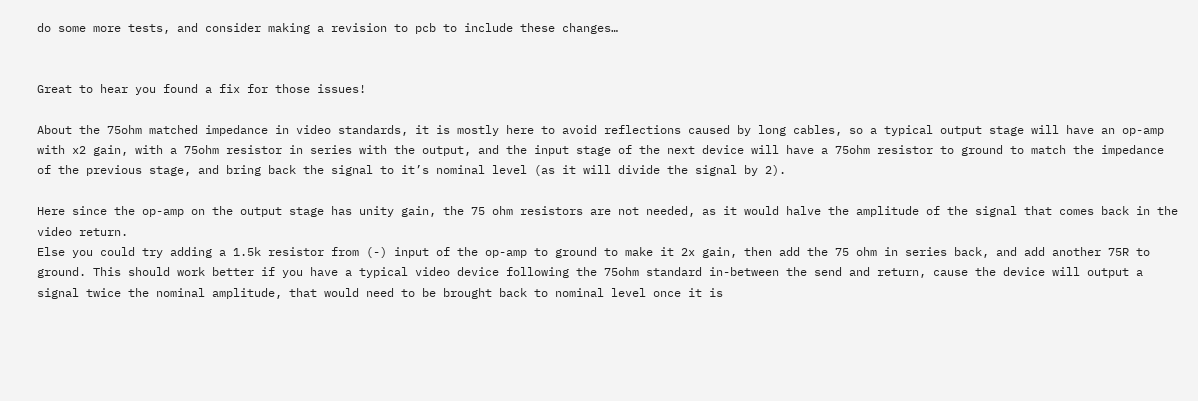do some more tests, and consider making a revision to pcb to include these changes…


Great to hear you found a fix for those issues!

About the 75ohm matched impedance in video standards, it is mostly here to avoid reflections caused by long cables, so a typical output stage will have an op-amp with x2 gain, with a 75ohm resistor in series with the output, and the input stage of the next device will have a 75ohm resistor to ground to match the impedance of the previous stage, and bring back the signal to it’s nominal level (as it will divide the signal by 2).

Here since the op-amp on the output stage has unity gain, the 75 ohm resistors are not needed, as it would halve the amplitude of the signal that comes back in the video return.
Else you could try adding a 1.5k resistor from (-) input of the op-amp to ground to make it 2x gain, then add the 75 ohm in series back, and add another 75R to ground. This should work better if you have a typical video device following the 75ohm standard in-between the send and return, cause the device will output a signal twice the nominal amplitude, that would need to be brought back to nominal level once it is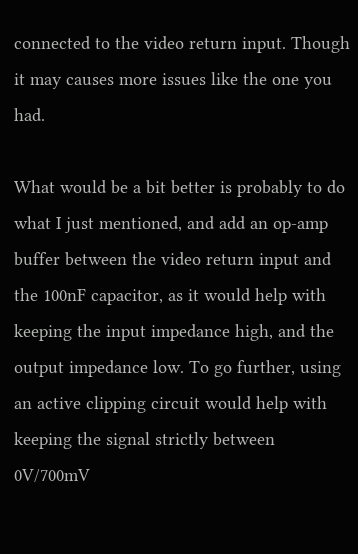connected to the video return input. Though it may causes more issues like the one you had.

What would be a bit better is probably to do what I just mentioned, and add an op-amp buffer between the video return input and the 100nF capacitor, as it would help with keeping the input impedance high, and the output impedance low. To go further, using an active clipping circuit would help with keeping the signal strictly between 0V/700mV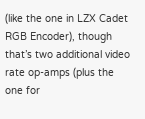(like the one in LZX Cadet RGB Encoder), though that’s two additional video rate op-amps (plus the one for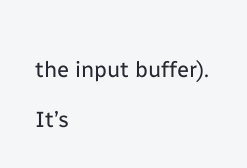the input buffer).

It’s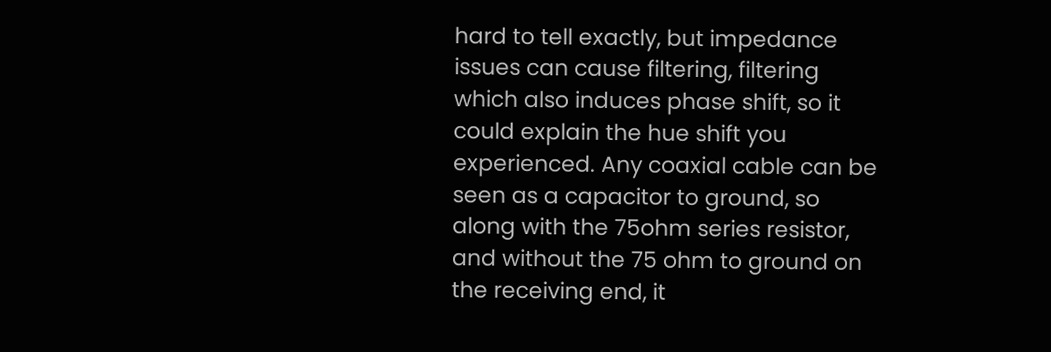hard to tell exactly, but impedance issues can cause filtering, filtering which also induces phase shift, so it could explain the hue shift you experienced. Any coaxial cable can be seen as a capacitor to ground, so along with the 75ohm series resistor, and without the 75 ohm to ground on the receiving end, it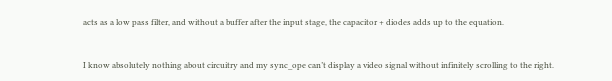acts as a low pass filter, and without a buffer after the input stage, the capacitor + diodes adds up to the equation.


I know absolutely nothing about circuitry and my sync_ope can’t display a video signal without infinitely scrolling to the right.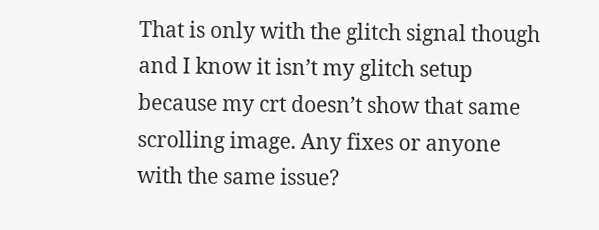That is only with the glitch signal though and I know it isn’t my glitch setup because my crt doesn’t show that same scrolling image. Any fixes or anyone with the same issue?